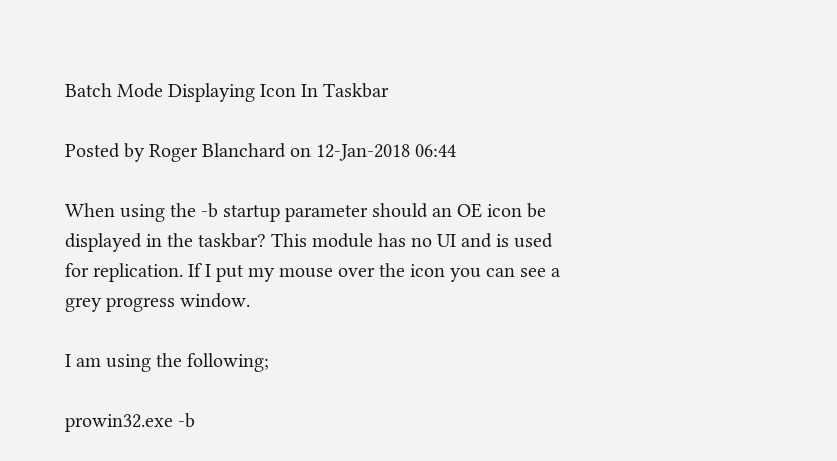Batch Mode Displaying Icon In Taskbar

Posted by Roger Blanchard on 12-Jan-2018 06:44

When using the -b startup parameter should an OE icon be displayed in the taskbar? This module has no UI and is used for replication. If I put my mouse over the icon you can see a grey progress window.

I am using the following;

prowin32.exe -b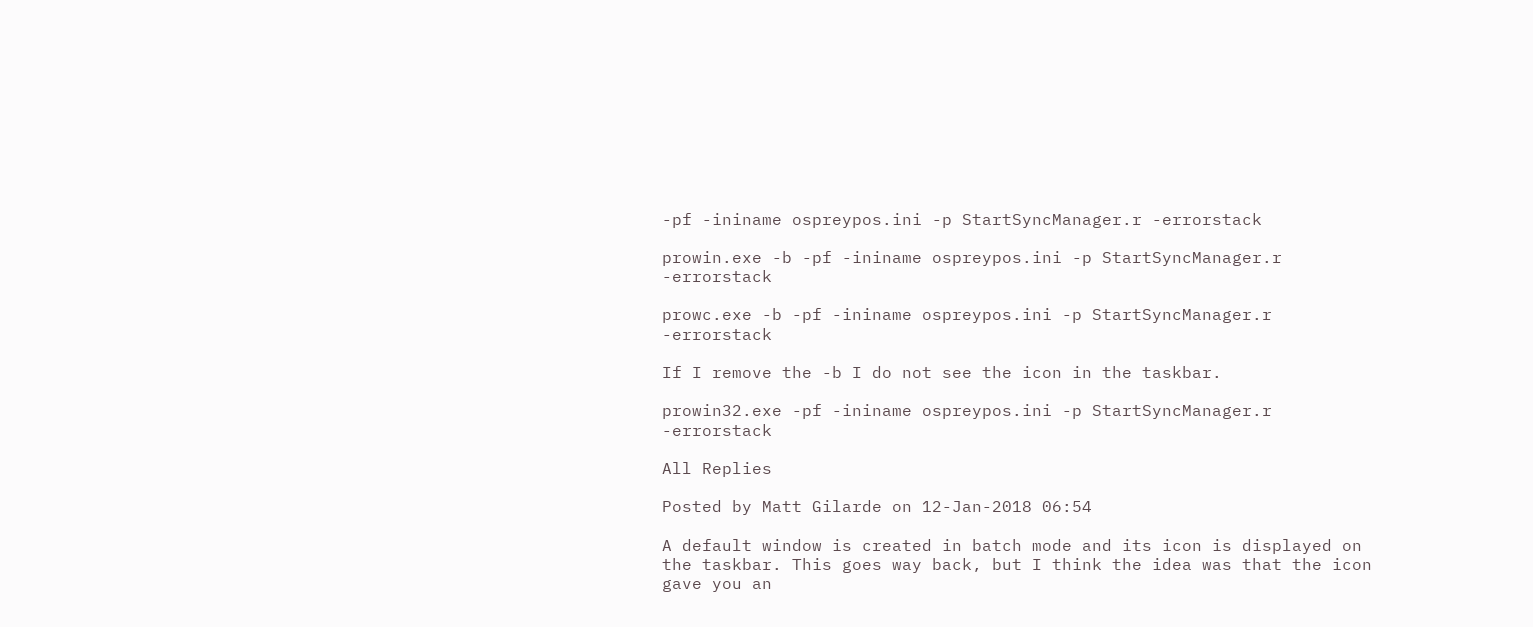-pf -ininame ospreypos.ini -p StartSyncManager.r -errorstack

prowin.exe -b -pf -ininame ospreypos.ini -p StartSyncManager.r -errorstack

prowc.exe -b -pf -ininame ospreypos.ini -p StartSyncManager.r -errorstack

If I remove the -b I do not see the icon in the taskbar.

prowin32.exe -pf -ininame ospreypos.ini -p StartSyncManager.r -errorstack

All Replies

Posted by Matt Gilarde on 12-Jan-2018 06:54

A default window is created in batch mode and its icon is displayed on the taskbar. This goes way back, but I think the idea was that the icon gave you an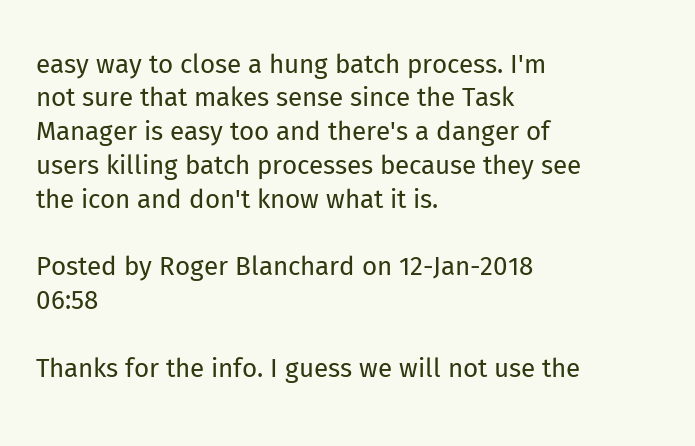easy way to close a hung batch process. I'm not sure that makes sense since the Task Manager is easy too and there's a danger of users killing batch processes because they see the icon and don't know what it is.

Posted by Roger Blanchard on 12-Jan-2018 06:58

Thanks for the info. I guess we will not use the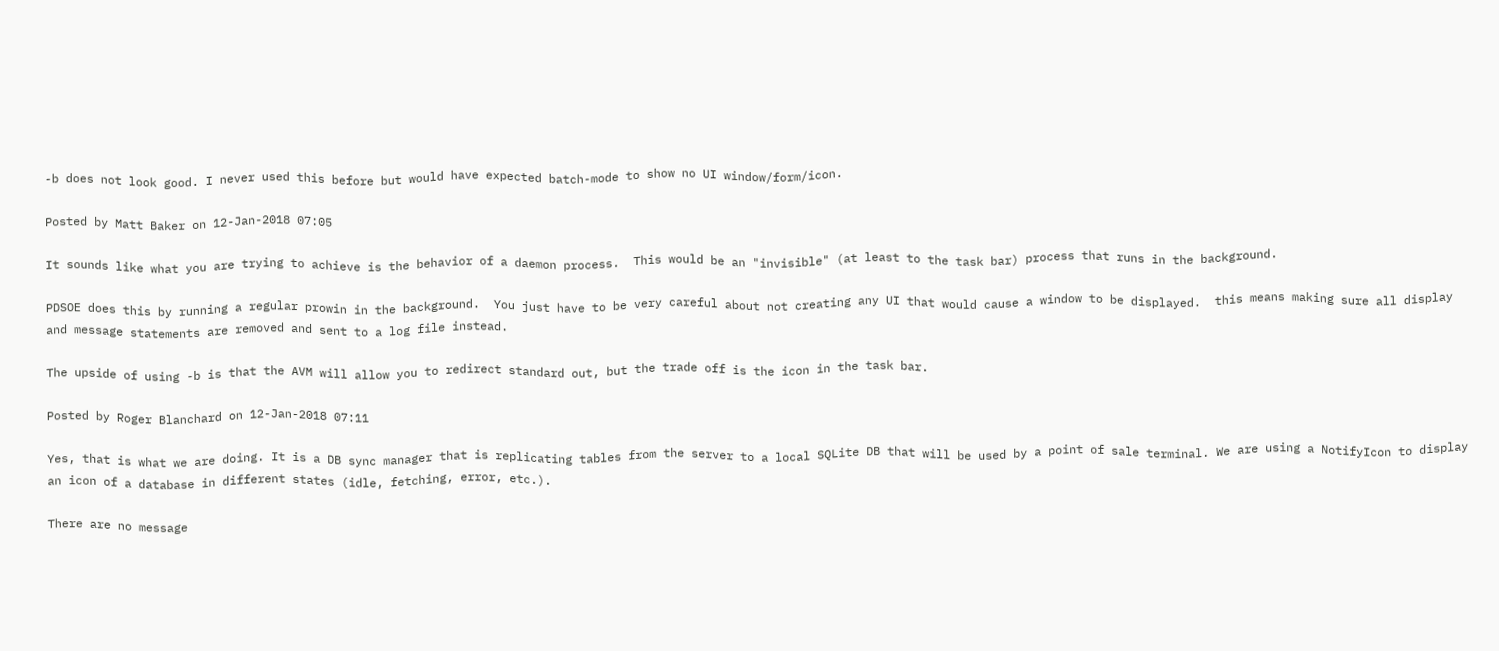-b does not look good. I never used this before but would have expected batch-mode to show no UI window/form/icon.

Posted by Matt Baker on 12-Jan-2018 07:05

It sounds like what you are trying to achieve is the behavior of a daemon process.  This would be an "invisible" (at least to the task bar) process that runs in the background.

PDSOE does this by running a regular prowin in the background.  You just have to be very careful about not creating any UI that would cause a window to be displayed.  this means making sure all display  and message statements are removed and sent to a log file instead.

The upside of using -b is that the AVM will allow you to redirect standard out, but the trade off is the icon in the task bar.

Posted by Roger Blanchard on 12-Jan-2018 07:11

Yes, that is what we are doing. It is a DB sync manager that is replicating tables from the server to a local SQLite DB that will be used by a point of sale terminal. We are using a NotifyIcon to display an icon of a database in different states (idle, fetching, error, etc.).

There are no message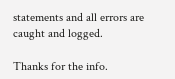statements and all errors are caught and logged.

Thanks for the info.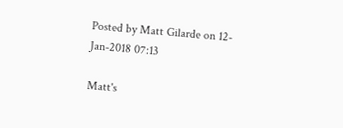Posted by Matt Gilarde on 12-Jan-2018 07:13

Matt's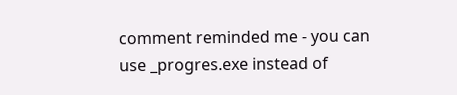comment reminded me - you can use _progres.exe instead of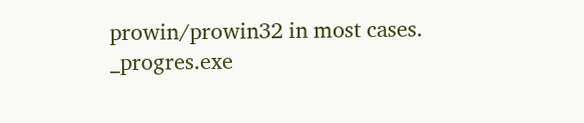prowin/prowin32 in most cases. _progres.exe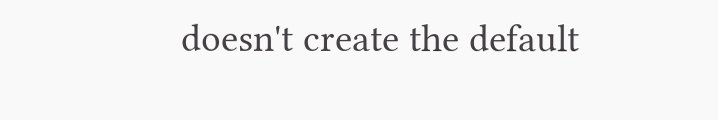doesn't create the default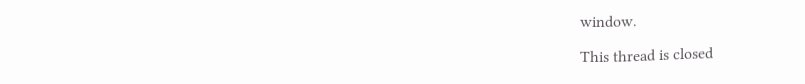window.

This thread is closed